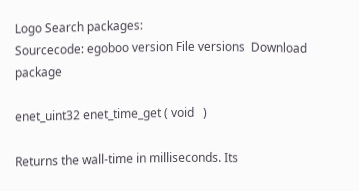Logo Search packages:
Sourcecode: egoboo version File versions  Download package

enet_uint32 enet_time_get ( void   )

Returns the wall-time in milliseconds. Its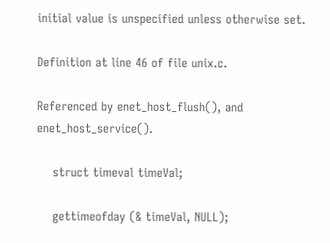initial value is unspecified unless otherwise set.

Definition at line 46 of file unix.c.

Referenced by enet_host_flush(), and enet_host_service().

    struct timeval timeVal;

    gettimeofday (& timeVal, NULL);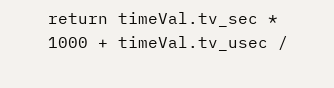return timeVal.tv_sec * 1000 + timeVal.tv_usec /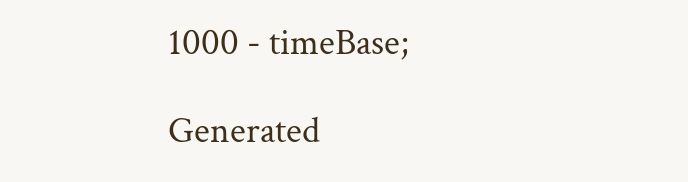1000 - timeBase;

Generated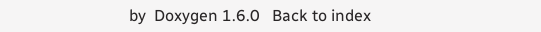by  Doxygen 1.6.0   Back to index